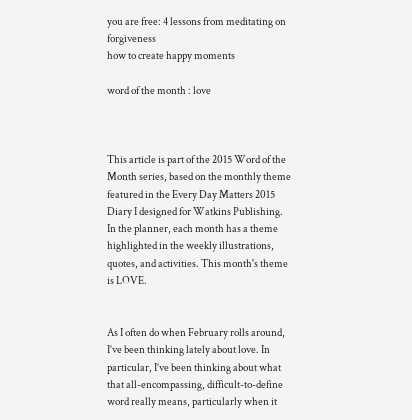you are free: 4 lessons from meditating on forgiveness
how to create happy moments

word of the month : love



This article is part of the 2015 Word of the Month series, based on the monthly theme featured in the Every Day Matters 2015 Diary I designed for Watkins Publishing. In the planner, each month has a theme highlighted in the weekly illustrations, quotes, and activities. This month's theme is LOVE.


As I often do when February rolls around, I’ve been thinking lately about love. In particular, I’ve been thinking about what that all-encompassing, difficult-to-define word really means, particularly when it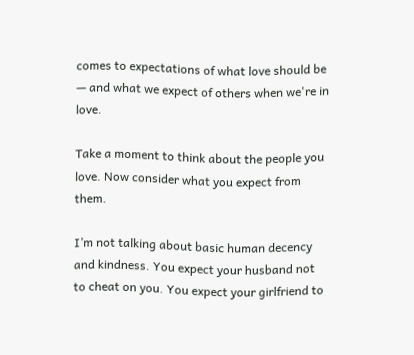comes to expectations of what love should be — and what we expect of others when we're in love.

Take a moment to think about the people you love. Now consider what you expect from them.

I’m not talking about basic human decency and kindness. You expect your husband not to cheat on you. You expect your girlfriend to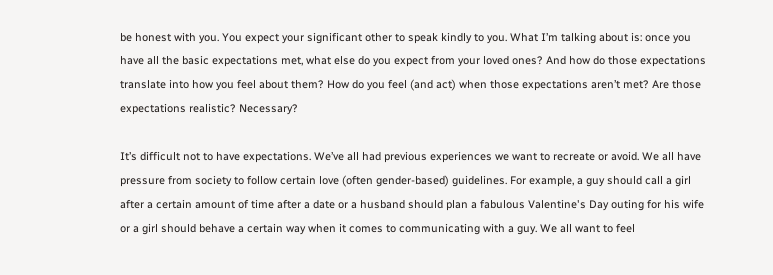be honest with you. You expect your significant other to speak kindly to you. What I’m talking about is: once you have all the basic expectations met, what else do you expect from your loved ones? And how do those expectations translate into how you feel about them? How do you feel (and act) when those expectations aren’t met? Are those expectations realistic? Necessary?

It’s difficult not to have expectations. We’ve all had previous experiences we want to recreate or avoid. We all have pressure from society to follow certain love (often gender-based) guidelines. For example, a guy should call a girl after a certain amount of time after a date or a husband should plan a fabulous Valentine's Day outing for his wife or a girl should behave a certain way when it comes to communicating with a guy. We all want to feel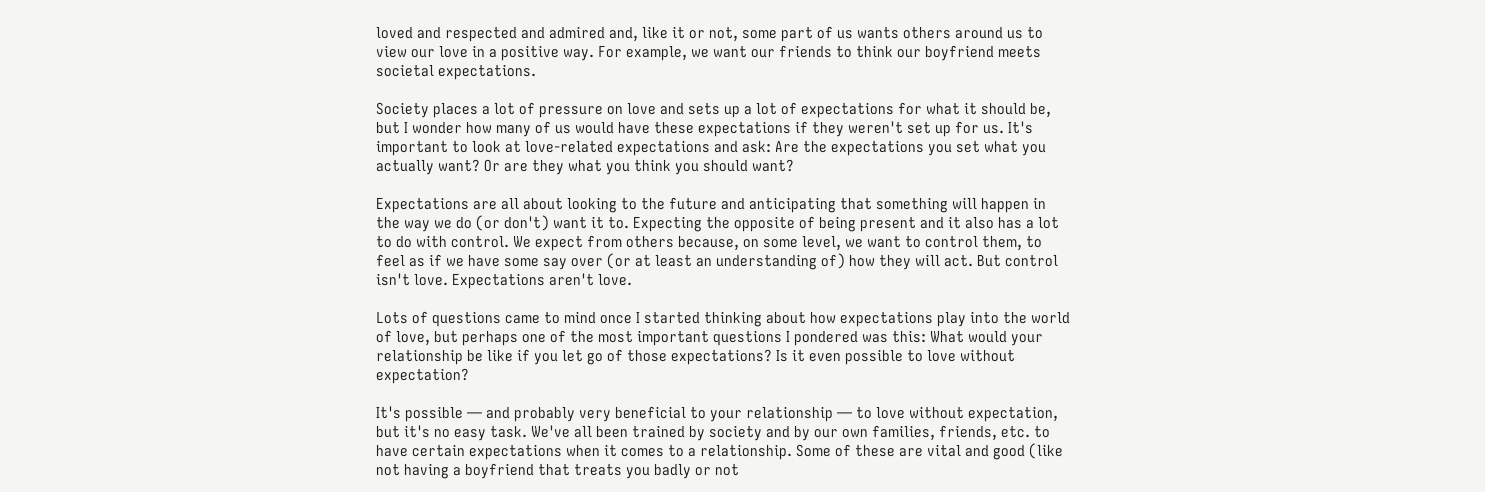loved and respected and admired and, like it or not, some part of us wants others around us to view our love in a positive way. For example, we want our friends to think our boyfriend meets societal expectations.

Society places a lot of pressure on love and sets up a lot of expectations for what it should be, but I wonder how many of us would have these expectations if they weren't set up for us. It's important to look at love-related expectations and ask: Are the expectations you set what you actually want? Or are they what you think you should want?

Expectations are all about looking to the future and anticipating that something will happen in the way we do (or don't) want it to. Expecting the opposite of being present and it also has a lot to do with control. We expect from others because, on some level, we want to control them, to feel as if we have some say over (or at least an understanding of) how they will act. But control isn't love. Expectations aren't love.

Lots of questions came to mind once I started thinking about how expectations play into the world of love, but perhaps one of the most important questions I pondered was this: What would your relationship be like if you let go of those expectations? Is it even possible to love without expectation?

It's possible — and probably very beneficial to your relationship — to love without expectation, but it's no easy task. We've all been trained by society and by our own families, friends, etc. to have certain expectations when it comes to a relationship. Some of these are vital and good (like not having a boyfriend that treats you badly or not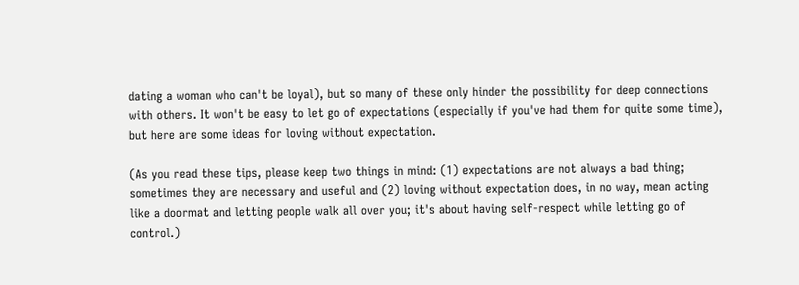dating a woman who can't be loyal), but so many of these only hinder the possibility for deep connections with others. It won't be easy to let go of expectations (especially if you've had them for quite some time), but here are some ideas for loving without expectation.

(As you read these tips, please keep two things in mind: (1) expectations are not always a bad thing; sometimes they are necessary and useful and (2) loving without expectation does, in no way, mean acting like a doormat and letting people walk all over you; it's about having self-respect while letting go of control.)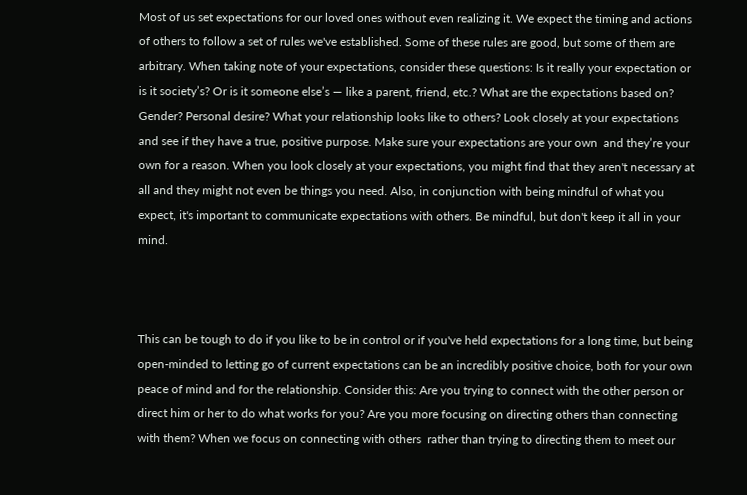Most of us set expectations for our loved ones without even realizing it. We expect the timing and actions of others to follow a set of rules we've established. Some of these rules are good, but some of them are arbitrary. When taking note of your expectations, consider these questions: Is it really your expectation or is it society’s? Or is it someone else’s — like a parent, friend, etc.? What are the expectations based on? Gender? Personal desire? What your relationship looks like to others? Look closely at your expectations and see if they have a true, positive purpose. Make sure your expectations are your own  and they’re your own for a reason. When you look closely at your expectations, you might find that they aren't necessary at all and they might not even be things you need. Also, in conjunction with being mindful of what you expect, it's important to communicate expectations with others. Be mindful, but don't keep it all in your mind.



This can be tough to do if you like to be in control or if you've held expectations for a long time, but being open-minded to letting go of current expectations can be an incredibly positive choice, both for your own peace of mind and for the relationship. Consider this: Are you trying to connect with the other person or direct him or her to do what works for you? Are you more focusing on directing others than connecting with them? When we focus on connecting with others  rather than trying to directing them to meet our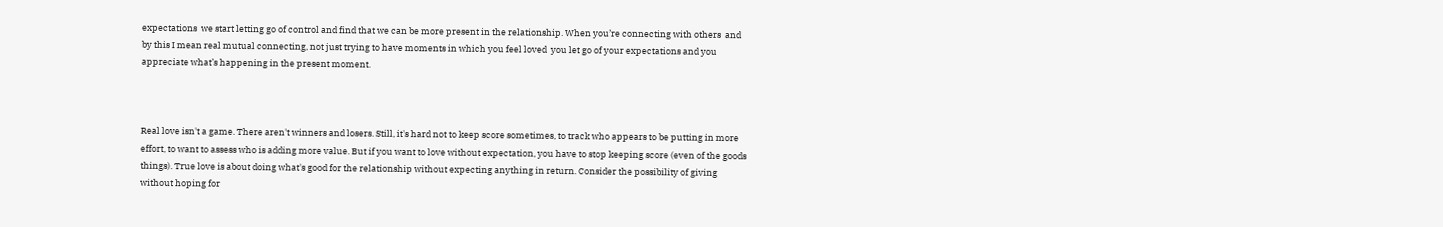expectations  we start letting go of control and find that we can be more present in the relationship. When you’re connecting with others  and by this I mean real mutual connecting, not just trying to have moments in which you feel loved  you let go of your expectations and you appreciate what’s happening in the present moment.



Real love isn't a game. There aren't winners and losers. Still, it's hard not to keep score sometimes, to track who appears to be putting in more effort, to want to assess who is adding more value. But if you want to love without expectation, you have to stop keeping score (even of the goods things). True love is about doing what's good for the relationship without expecting anything in return. Consider the possibility of giving without hoping for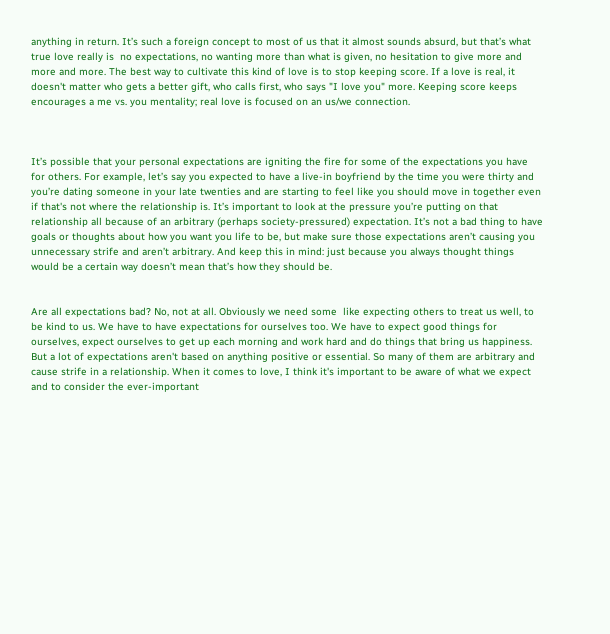anything in return. It’s such a foreign concept to most of us that it almost sounds absurd, but that’s what true love really is  no expectations, no wanting more than what is given, no hesitation to give more and more and more. The best way to cultivate this kind of love is to stop keeping score. If a love is real, it doesn't matter who gets a better gift, who calls first, who says "I love you" more. Keeping score keeps encourages a me vs. you mentality; real love is focused on an us/we connection.



It’s possible that your personal expectations are igniting the fire for some of the expectations you have for others. For example, let’s say you expected to have a live-in boyfriend by the time you were thirty and you’re dating someone in your late twenties and are starting to feel like you should move in together even if that's not where the relationship is. It’s important to look at the pressure you’re putting on that relationship all because of an arbitrary (perhaps society-pressured) expectation. It’s not a bad thing to have goals or thoughts about how you want you life to be, but make sure those expectations aren’t causing you unnecessary strife and aren’t arbitrary. And keep this in mind: just because you always thought things would be a certain way doesn’t mean that’s how they should be.


Are all expectations bad? No, not at all. Obviously we need some  like expecting others to treat us well, to be kind to us. We have to have expectations for ourselves too. We have to expect good things for ourselves, expect ourselves to get up each morning and work hard and do things that bring us happiness. But a lot of expectations aren't based on anything positive or essential. So many of them are arbitrary and cause strife in a relationship. When it comes to love, I think it's important to be aware of what we expect and to consider the ever-important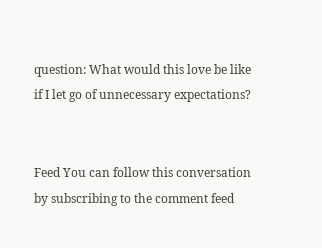question: What would this love be like if I let go of unnecessary expectations?


Feed You can follow this conversation by subscribing to the comment feed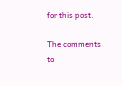for this post.

The comments to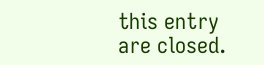this entry are closed.